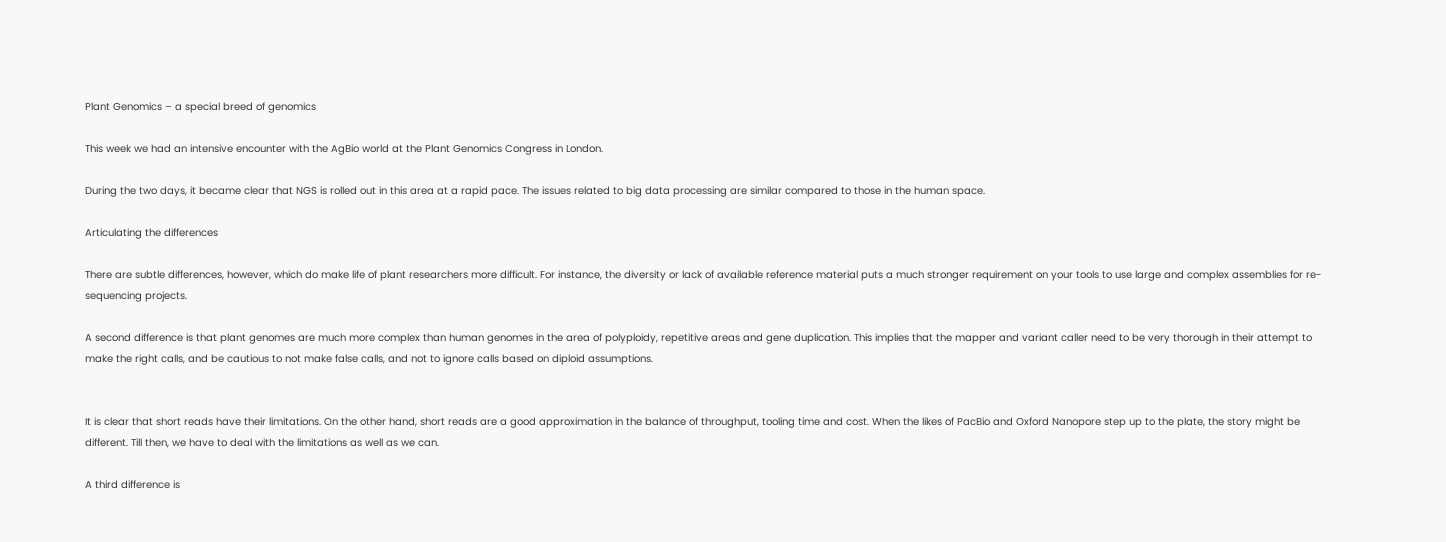Plant Genomics – a special breed of genomics

This week we had an intensive encounter with the AgBio world at the Plant Genomics Congress in London.

During the two days, it became clear that NGS is rolled out in this area at a rapid pace. The issues related to big data processing are similar compared to those in the human space.

Articulating the differences

There are subtle differences, however, which do make life of plant researchers more difficult. For instance, the diversity or lack of available reference material puts a much stronger requirement on your tools to use large and complex assemblies for re-sequencing projects.

A second difference is that plant genomes are much more complex than human genomes in the area of polyploidy, repetitive areas and gene duplication. This implies that the mapper and variant caller need to be very thorough in their attempt to make the right calls, and be cautious to not make false calls, and not to ignore calls based on diploid assumptions.


It is clear that short reads have their limitations. On the other hand, short reads are a good approximation in the balance of throughput, tooling time and cost. When the likes of PacBio and Oxford Nanopore step up to the plate, the story might be different. Till then, we have to deal with the limitations as well as we can.

A third difference is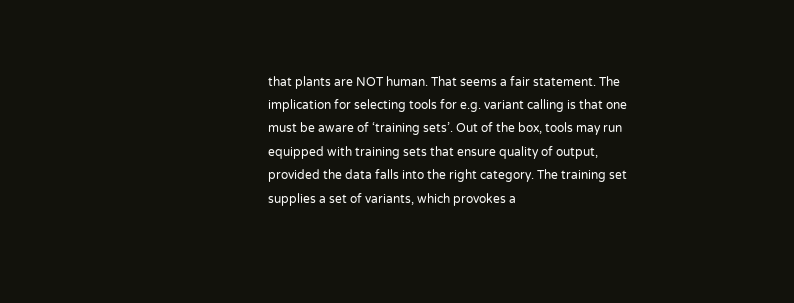that plants are NOT human. That seems a fair statement. The implication for selecting tools for e.g. variant calling is that one must be aware of ‘training sets’. Out of the box, tools may run equipped with training sets that ensure quality of output, provided the data falls into the right category. The training set supplies a set of variants, which provokes a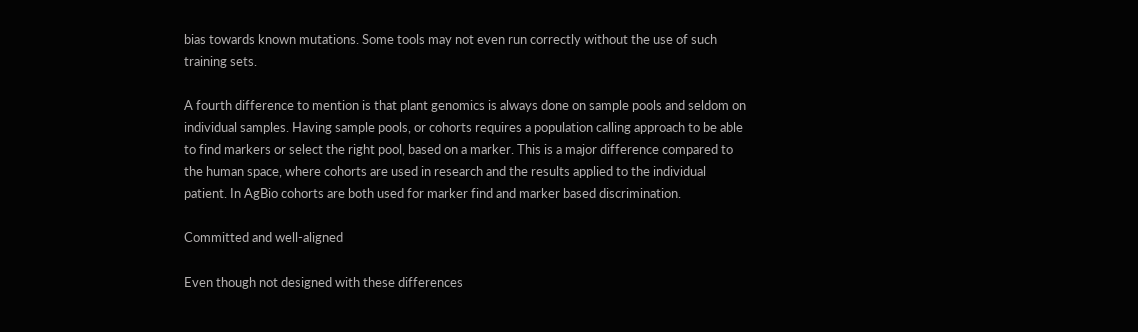bias towards known mutations. Some tools may not even run correctly without the use of such training sets.

A fourth difference to mention is that plant genomics is always done on sample pools and seldom on individual samples. Having sample pools, or cohorts requires a population calling approach to be able to find markers or select the right pool, based on a marker. This is a major difference compared to the human space, where cohorts are used in research and the results applied to the individual patient. In AgBio cohorts are both used for marker find and marker based discrimination.

Committed and well-aligned

Even though not designed with these differences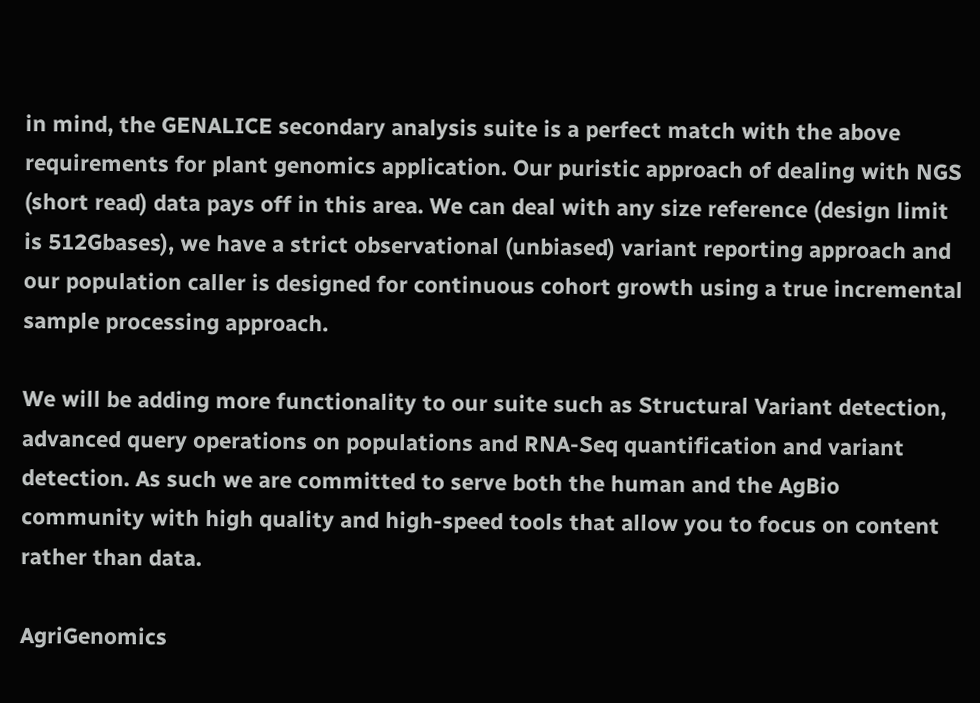in mind, the GENALICE secondary analysis suite is a perfect match with the above requirements for plant genomics application. Our puristic approach of dealing with NGS (short read) data pays off in this area. We can deal with any size reference (design limit is 512Gbases), we have a strict observational (unbiased) variant reporting approach and our population caller is designed for continuous cohort growth using a true incremental sample processing approach.

We will be adding more functionality to our suite such as Structural Variant detection, advanced query operations on populations and RNA-Seq quantification and variant detection. As such we are committed to serve both the human and the AgBio community with high quality and high-speed tools that allow you to focus on content rather than data.

AgriGenomics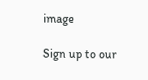image

Sign up to our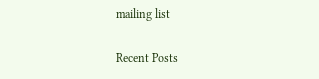mailing list

Recent Posts